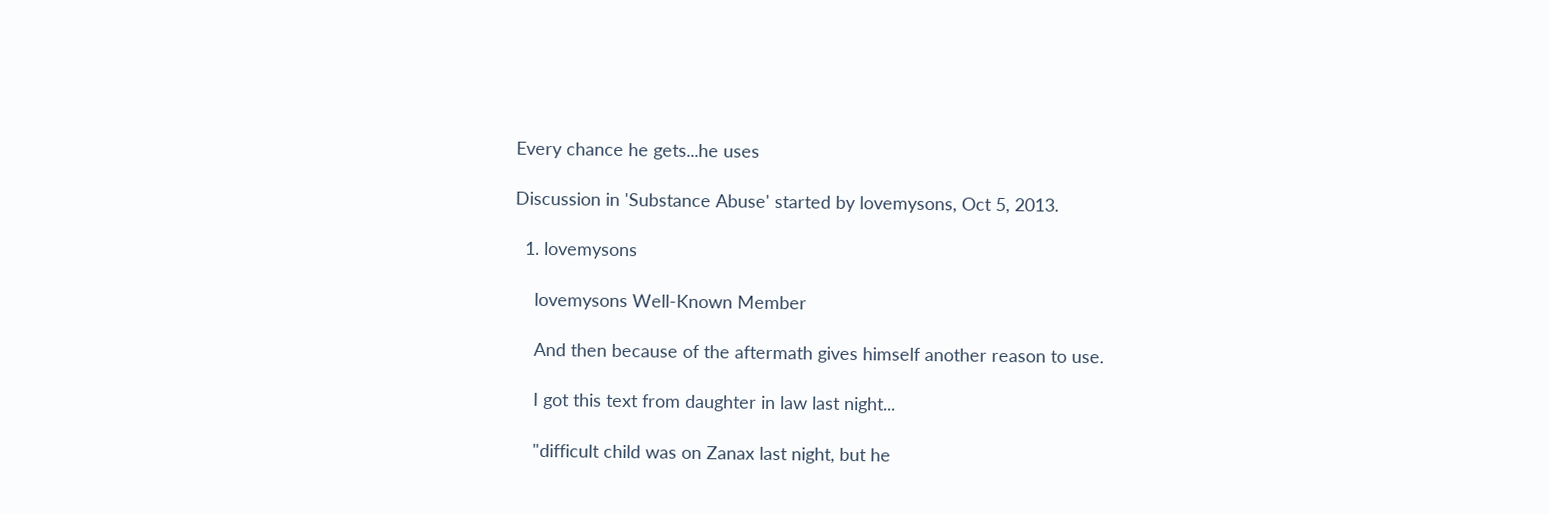Every chance he gets...he uses

Discussion in 'Substance Abuse' started by lovemysons, Oct 5, 2013.

  1. lovemysons

    lovemysons Well-Known Member

    And then because of the aftermath gives himself another reason to use.

    I got this text from daughter in law last night...

    "difficult child was on Zanax last night, but he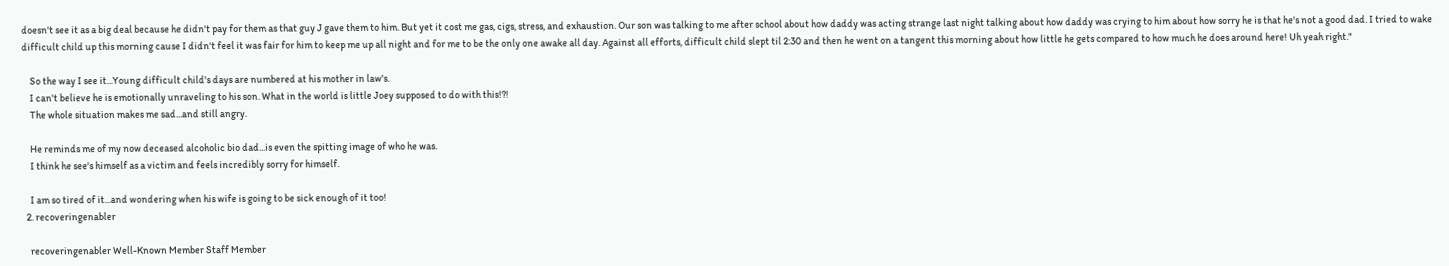doesn't see it as a big deal because he didn't pay for them as that guy J gave them to him. But yet it cost me gas, cigs, stress, and exhaustion. Our son was talking to me after school about how daddy was acting strange last night talking about how daddy was crying to him about how sorry he is that he's not a good dad. I tried to wake difficult child up this morning cause I didn't feel it was fair for him to keep me up all night and for me to be the only one awake all day. Against all efforts, difficult child slept til 2:30 and then he went on a tangent this morning about how little he gets compared to how much he does around here! Uh yeah right."

    So the way I see it...Young difficult child's days are numbered at his mother in law's.
    I can't believe he is emotionally unraveling to his son. What in the world is little Joey supposed to do with this!?!
    The whole situation makes me sad...and still angry.

    He reminds me of my now deceased alcoholic bio dad...is even the spitting image of who he was.
    I think he see's himself as a victim and feels incredibly sorry for himself.

    I am so tired of it...and wondering when his wife is going to be sick enough of it too!
  2. recoveringenabler

    recoveringenabler Well-Known Member Staff Member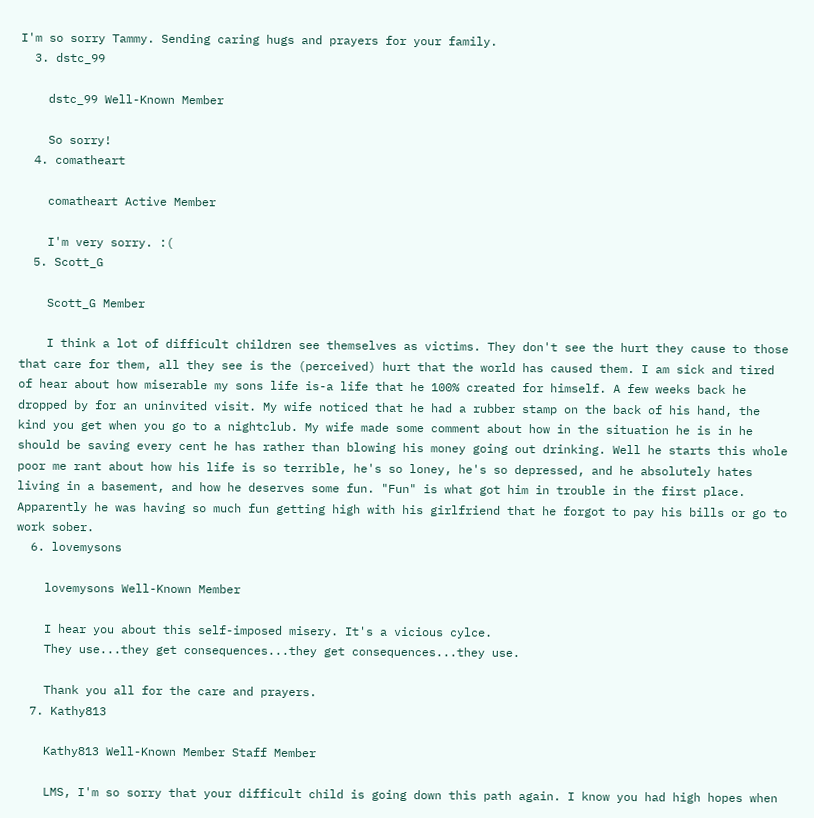I'm so sorry Tammy. Sending caring hugs and prayers for your family.
  3. dstc_99

    dstc_99 Well-Known Member

    So sorry!
  4. comatheart

    comatheart Active Member

    I'm very sorry. :(
  5. Scott_G

    Scott_G Member

    I think a lot of difficult children see themselves as victims. They don't see the hurt they cause to those that care for them, all they see is the (perceived) hurt that the world has caused them. I am sick and tired of hear about how miserable my sons life is-a life that he 100% created for himself. A few weeks back he dropped by for an uninvited visit. My wife noticed that he had a rubber stamp on the back of his hand, the kind you get when you go to a nightclub. My wife made some comment about how in the situation he is in he should be saving every cent he has rather than blowing his money going out drinking. Well he starts this whole poor me rant about how his life is so terrible, he's so loney, he's so depressed, and he absolutely hates living in a basement, and how he deserves some fun. "Fun" is what got him in trouble in the first place. Apparently he was having so much fun getting high with his girlfriend that he forgot to pay his bills or go to work sober.
  6. lovemysons

    lovemysons Well-Known Member

    I hear you about this self-imposed misery. It's a vicious cylce.
    They use...they get consequences...they get consequences...they use.

    Thank you all for the care and prayers.
  7. Kathy813

    Kathy813 Well-Known Member Staff Member

    LMS, I'm so sorry that your difficult child is going down this path again. I know you had high hopes when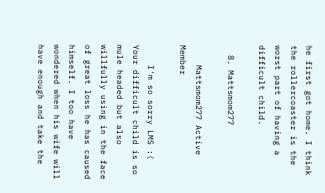he first got home. I think the rollercoaster is the worst part of having a difficult child.

  8. Mattsmom277

    Mattsmom277 Active Member

    I'm so sorry LMS :( Your difficult child is so mule headed but also willfully using in the face of great loss he has caused himself. I too have wondered when his wife will have enough and take the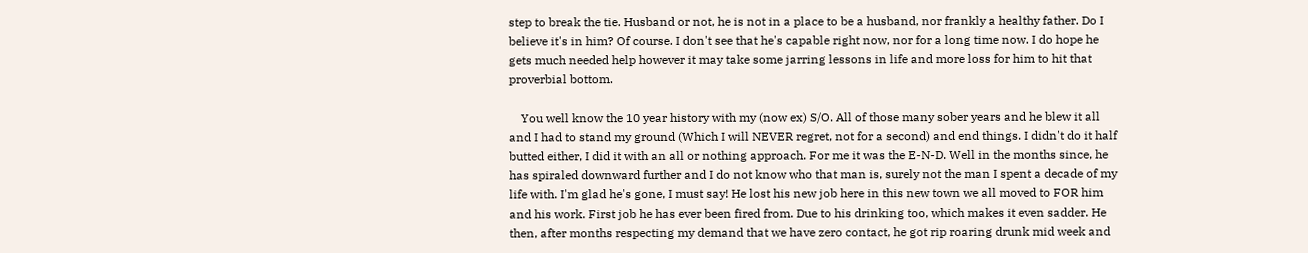step to break the tie. Husband or not, he is not in a place to be a husband, nor frankly a healthy father. Do I believe it's in him? Of course. I don't see that he's capable right now, nor for a long time now. I do hope he gets much needed help however it may take some jarring lessons in life and more loss for him to hit that proverbial bottom.

    You well know the 10 year history with my (now ex) S/O. All of those many sober years and he blew it all and I had to stand my ground (Which I will NEVER regret, not for a second) and end things. I didn't do it half butted either, I did it with an all or nothing approach. For me it was the E-N-D. Well in the months since, he has spiraled downward further and I do not know who that man is, surely not the man I spent a decade of my life with. I'm glad he's gone, I must say! He lost his new job here in this new town we all moved to FOR him and his work. First job he has ever been fired from. Due to his drinking too, which makes it even sadder. He then, after months respecting my demand that we have zero contact, he got rip roaring drunk mid week and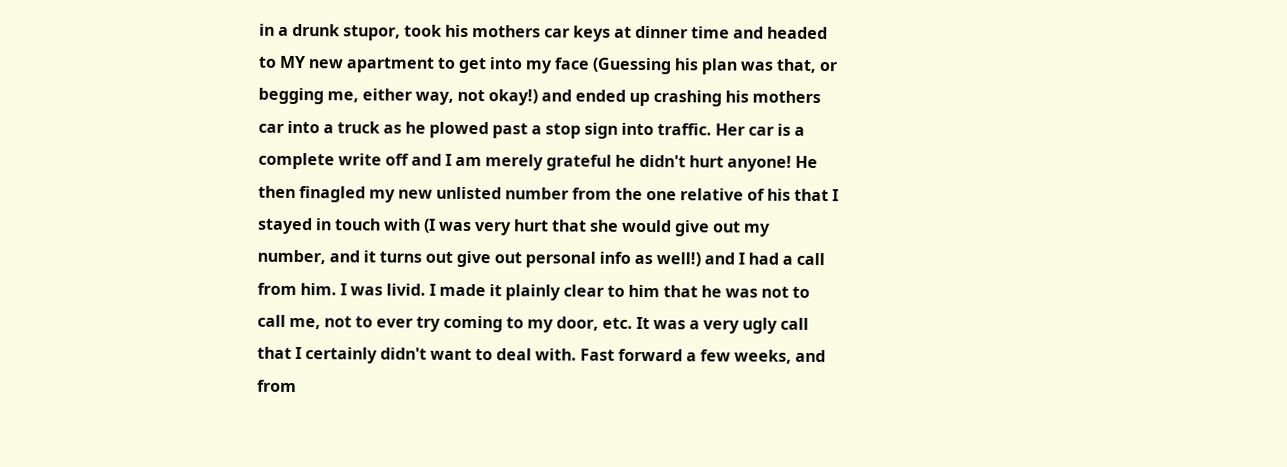in a drunk stupor, took his mothers car keys at dinner time and headed to MY new apartment to get into my face (Guessing his plan was that, or begging me, either way, not okay!) and ended up crashing his mothers car into a truck as he plowed past a stop sign into traffic. Her car is a complete write off and I am merely grateful he didn't hurt anyone! He then finagled my new unlisted number from the one relative of his that I stayed in touch with (I was very hurt that she would give out my number, and it turns out give out personal info as well!) and I had a call from him. I was livid. I made it plainly clear to him that he was not to call me, not to ever try coming to my door, etc. It was a very ugly call that I certainly didn't want to deal with. Fast forward a few weeks, and from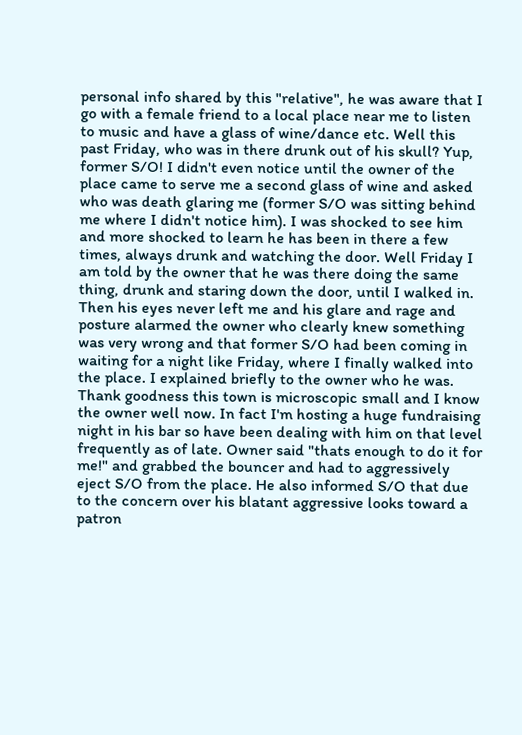personal info shared by this "relative", he was aware that I go with a female friend to a local place near me to listen to music and have a glass of wine/dance etc. Well this past Friday, who was in there drunk out of his skull? Yup, former S/O! I didn't even notice until the owner of the place came to serve me a second glass of wine and asked who was death glaring me (former S/O was sitting behind me where I didn't notice him). I was shocked to see him and more shocked to learn he has been in there a few times, always drunk and watching the door. Well Friday I am told by the owner that he was there doing the same thing, drunk and staring down the door, until I walked in. Then his eyes never left me and his glare and rage and posture alarmed the owner who clearly knew something was very wrong and that former S/O had been coming in waiting for a night like Friday, where I finally walked into the place. I explained briefly to the owner who he was. Thank goodness this town is microscopic small and I know the owner well now. In fact I'm hosting a huge fundraising night in his bar so have been dealing with him on that level frequently as of late. Owner said "thats enough to do it for me!" and grabbed the bouncer and had to aggressively eject S/O from the place. He also informed S/O that due to the concern over his blatant aggressive looks toward a patron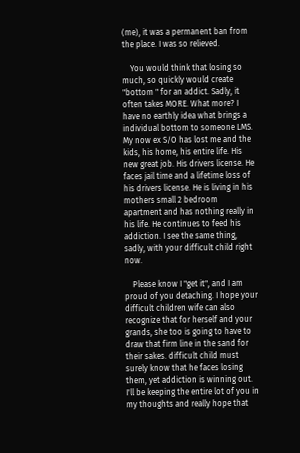(me), it was a permanent ban from the place. I was so relieved.

    You would think that losing so much, so quickly would create "bottom " for an addict. Sadly, it often takes MORE. What more? I have no earthly idea what brings a individual bottom to someone LMS. My now ex S/O has lost me and the kids, his home, his entire life. His new great job. His drivers license. He faces jail time and a lifetime loss of his drivers license. He is living in his mothers small 2 bedroom apartment and has nothing really in his life. He continues to feed his addiction. I see the same thing, sadly, with your difficult child right now.

    Please know I "get it", and I am proud of you detaching. I hope your difficult children wife can also recognize that for herself and your grands, she too is going to have to draw that firm line in the sand for their sakes. difficult child must surely know that he faces losing them, yet addiction is winning out. I'll be keeping the entire lot of you in my thoughts and really hope that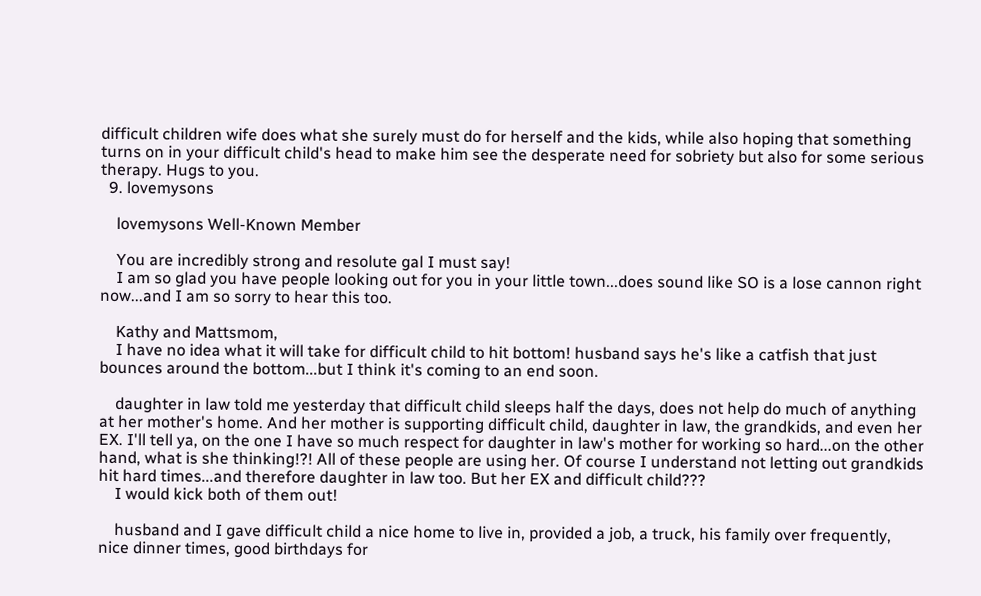difficult children wife does what she surely must do for herself and the kids, while also hoping that something turns on in your difficult child's head to make him see the desperate need for sobriety but also for some serious therapy. Hugs to you.
  9. lovemysons

    lovemysons Well-Known Member

    You are incredibly strong and resolute gal I must say!
    I am so glad you have people looking out for you in your little town...does sound like SO is a lose cannon right now...and I am so sorry to hear this too.

    Kathy and Mattsmom,
    I have no idea what it will take for difficult child to hit bottom! husband says he's like a catfish that just bounces around the bottom...but I think it's coming to an end soon.

    daughter in law told me yesterday that difficult child sleeps half the days, does not help do much of anything at her mother's home. And her mother is supporting difficult child, daughter in law, the grandkids, and even her EX. I'll tell ya, on the one I have so much respect for daughter in law's mother for working so hard...on the other hand, what is she thinking!?! All of these people are using her. Of course I understand not letting out grandkids hit hard times...and therefore daughter in law too. But her EX and difficult child???
    I would kick both of them out!

    husband and I gave difficult child a nice home to live in, provided a job, a truck, his family over frequently, nice dinner times, good birthdays for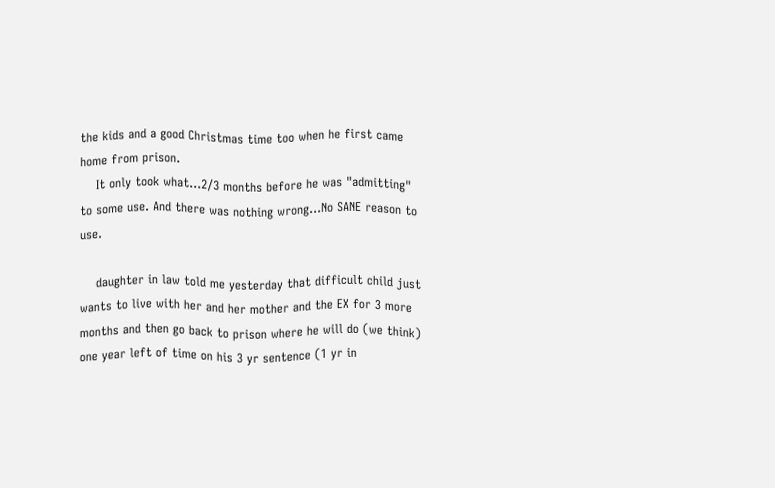the kids and a good Christmas time too when he first came home from prison.
    It only took what...2/3 months before he was "admitting" to some use. And there was nothing wrong...No SANE reason to use.

    daughter in law told me yesterday that difficult child just wants to live with her and her mother and the EX for 3 more months and then go back to prison where he will do (we think) one year left of time on his 3 yr sentence (1 yr in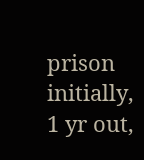prison initially, 1 yr out,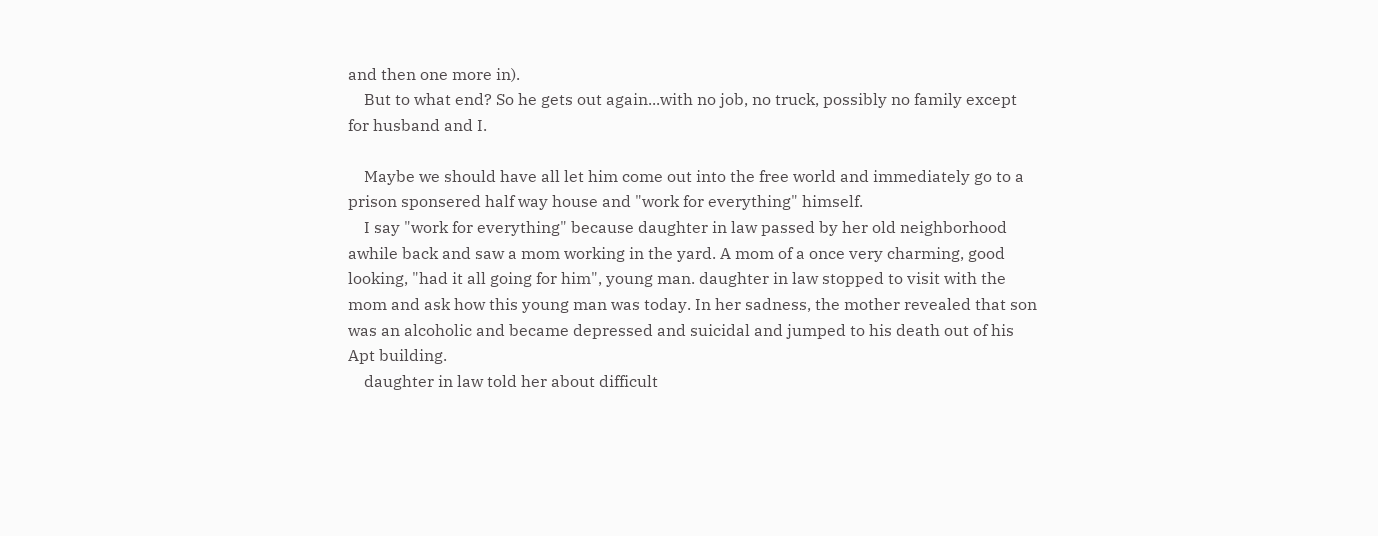and then one more in).
    But to what end? So he gets out again...with no job, no truck, possibly no family except for husband and I.

    Maybe we should have all let him come out into the free world and immediately go to a prison sponsered half way house and "work for everything" himself.
    I say "work for everything" because daughter in law passed by her old neighborhood awhile back and saw a mom working in the yard. A mom of a once very charming, good looking, "had it all going for him", young man. daughter in law stopped to visit with the mom and ask how this young man was today. In her sadness, the mother revealed that son was an alcoholic and became depressed and suicidal and jumped to his death out of his Apt building.
    daughter in law told her about difficult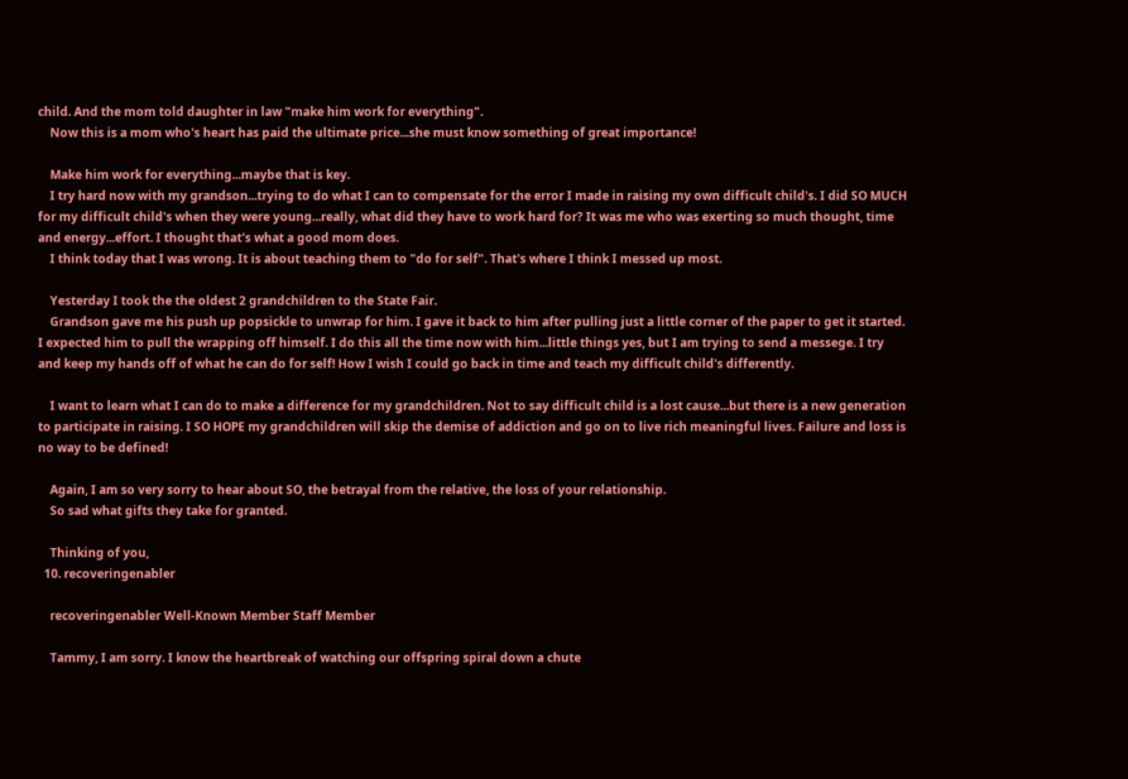child. And the mom told daughter in law "make him work for everything".
    Now this is a mom who's heart has paid the ultimate price...she must know something of great importance!

    Make him work for everything...maybe that is key.
    I try hard now with my grandson...trying to do what I can to compensate for the error I made in raising my own difficult child's. I did SO MUCH for my difficult child's when they were young...really, what did they have to work hard for? It was me who was exerting so much thought, time and energy...effort. I thought that's what a good mom does.
    I think today that I was wrong. It is about teaching them to "do for self". That's where I think I messed up most.

    Yesterday I took the the oldest 2 grandchildren to the State Fair.
    Grandson gave me his push up popsickle to unwrap for him. I gave it back to him after pulling just a little corner of the paper to get it started. I expected him to pull the wrapping off himself. I do this all the time now with him...little things yes, but I am trying to send a messege. I try and keep my hands off of what he can do for self! How I wish I could go back in time and teach my difficult child's differently.

    I want to learn what I can do to make a difference for my grandchildren. Not to say difficult child is a lost cause...but there is a new generation to participate in raising. I SO HOPE my grandchildren will skip the demise of addiction and go on to live rich meaningful lives. Failure and loss is no way to be defined!

    Again, I am so very sorry to hear about SO, the betrayal from the relative, the loss of your relationship.
    So sad what gifts they take for granted.

    Thinking of you,
  10. recoveringenabler

    recoveringenabler Well-Known Member Staff Member

    Tammy, I am sorry. I know the heartbreak of watching our offspring spiral down a chute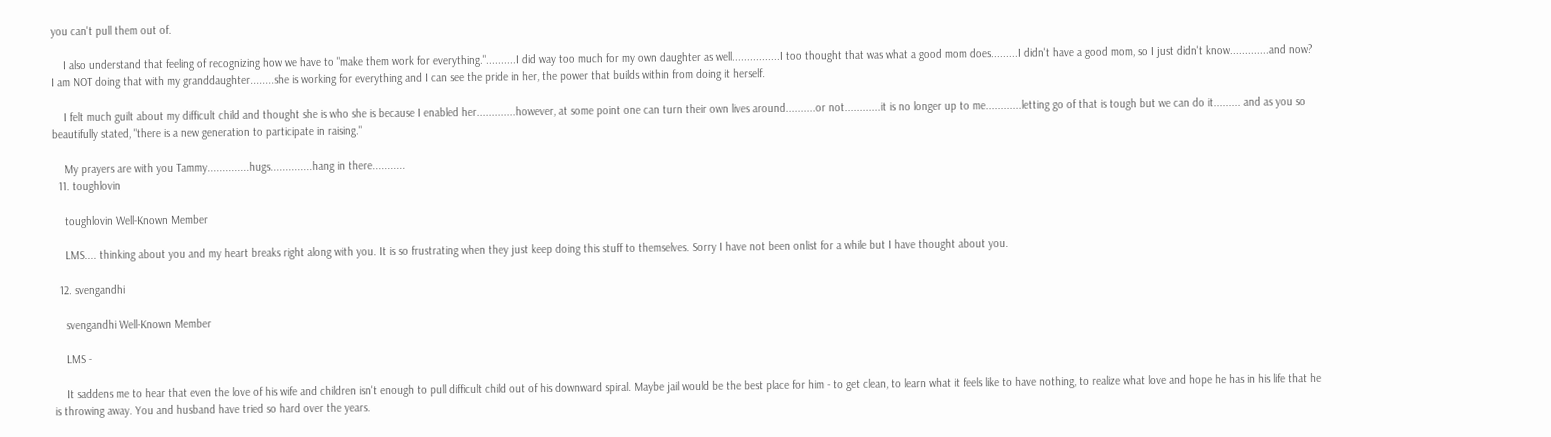you can't pull them out of.

    I also understand that feeling of recognizing how we have to "make them work for everything."..........I did way too much for my own daughter as well................I too thought that was what a good mom does.........I didn't have a good mom, so I just didn't know.............and now? I am NOT doing that with my granddaughter........she is working for everything and I can see the pride in her, the power that builds within from doing it herself.

    I felt much guilt about my difficult child and thought she is who she is because I enabled her.............however, at some point one can turn their own lives around..........or not............it is no longer up to me............letting go of that is tough but we can do it......... and as you so beautifully stated, "there is a new generation to participate in raising."

    My prayers are with you Tammy..............hugs..............hang in there...........
  11. toughlovin

    toughlovin Well-Known Member

    LMS.... thinking about you and my heart breaks right along with you. It is so frustrating when they just keep doing this stuff to themselves. Sorry I have not been onlist for a while but I have thought about you.

  12. svengandhi

    svengandhi Well-Known Member

    LMS -

    It saddens me to hear that even the love of his wife and children isn't enough to pull difficult child out of his downward spiral. Maybe jail would be the best place for him - to get clean, to learn what it feels like to have nothing, to realize what love and hope he has in his life that he is throwing away. You and husband have tried so hard over the years.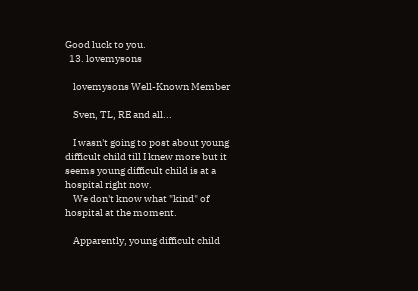Good luck to you.
  13. lovemysons

    lovemysons Well-Known Member

    Sven, TL, RE and all...

    I wasn't going to post about young difficult child till I knew more but it seems young difficult child is at a hospital right now.
    We don't know what "kind" of hospital at the moment.

    Apparently, young difficult child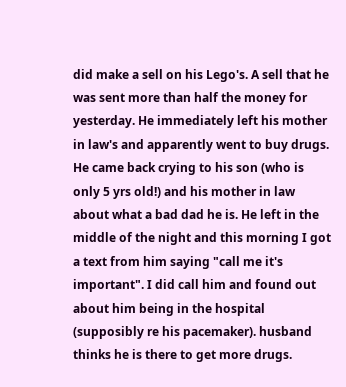did make a sell on his Lego's. A sell that he was sent more than half the money for yesterday. He immediately left his mother in law's and apparently went to buy drugs. He came back crying to his son (who is only 5 yrs old!) and his mother in law about what a bad dad he is. He left in the middle of the night and this morning I got a text from him saying "call me it's important". I did call him and found out about him being in the hospital (supposibly re his pacemaker). husband thinks he is there to get more drugs.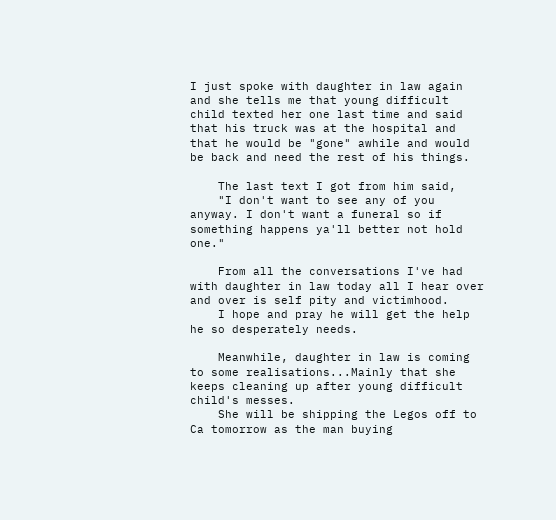I just spoke with daughter in law again and she tells me that young difficult child texted her one last time and said that his truck was at the hospital and that he would be "gone" awhile and would be back and need the rest of his things.

    The last text I got from him said,
    "I don't want to see any of you anyway. I don't want a funeral so if something happens ya'll better not hold one."

    From all the conversations I've had with daughter in law today all I hear over and over is self pity and victimhood.
    I hope and pray he will get the help he so desperately needs.

    Meanwhile, daughter in law is coming to some realisations...Mainly that she keeps cleaning up after young difficult child's messes.
    She will be shipping the Legos off to Ca tomorrow as the man buying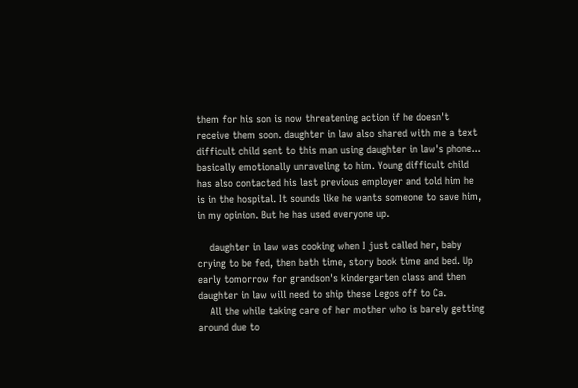them for his son is now threatening action if he doesn't receive them soon. daughter in law also shared with me a text difficult child sent to this man using daughter in law's phone... basically emotionally unraveling to him. Young difficult child has also contacted his last previous employer and told him he is in the hospital. It sounds like he wants someone to save him, in my opinion. But he has used everyone up.

    daughter in law was cooking when I just called her, baby crying to be fed, then bath time, story book time and bed. Up early tomorrow for grandson's kindergarten class and then daughter in law will need to ship these Legos off to Ca.
    All the while taking care of her mother who is barely getting around due to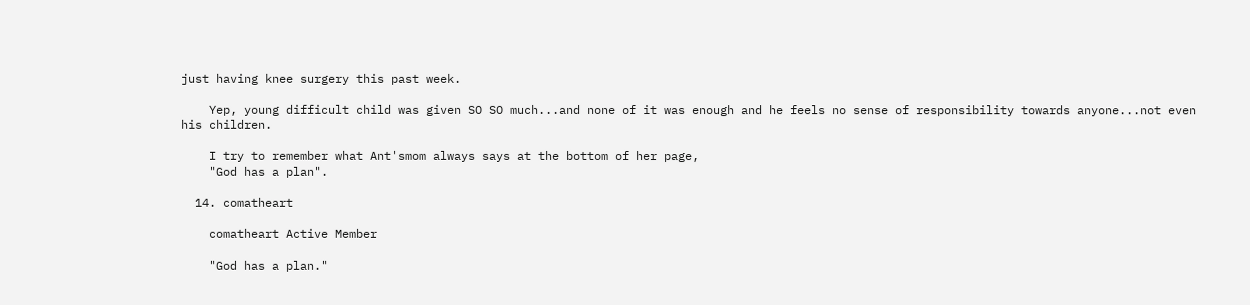just having knee surgery this past week.

    Yep, young difficult child was given SO SO much...and none of it was enough and he feels no sense of responsibility towards anyone...not even his children.

    I try to remember what Ant'smom always says at the bottom of her page,
    "God has a plan".

  14. comatheart

    comatheart Active Member

    "God has a plan."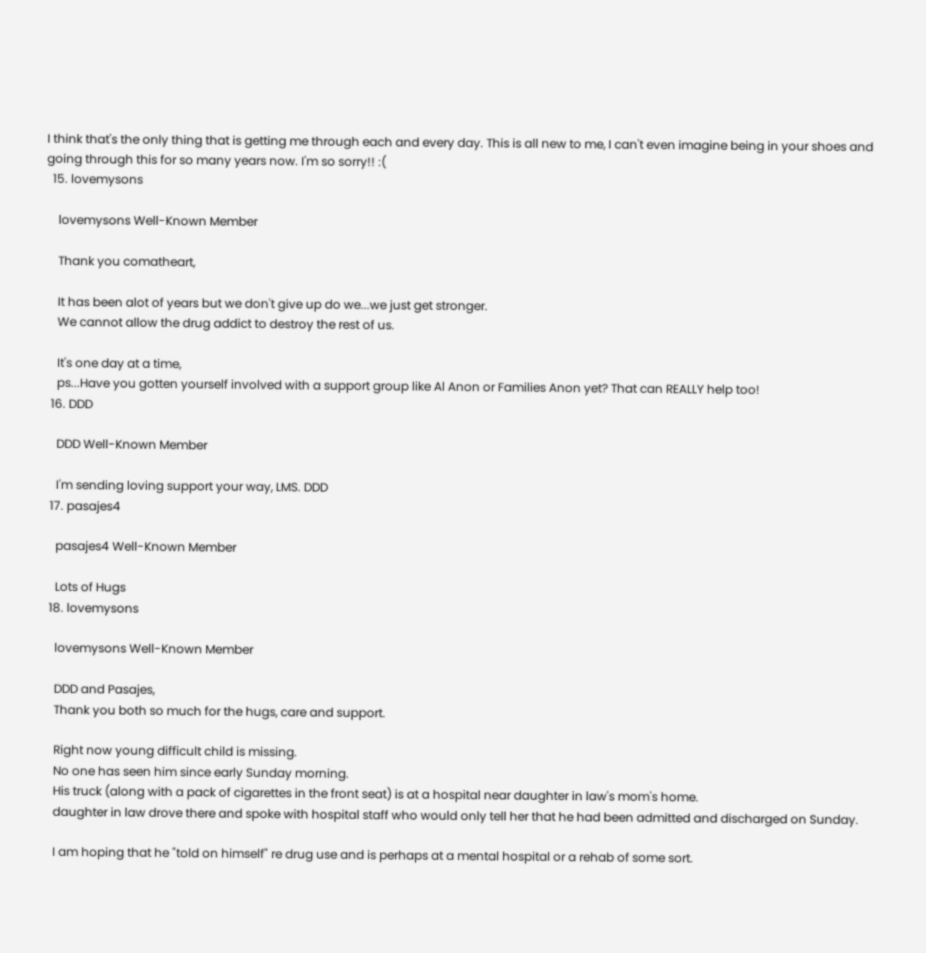I think that's the only thing that is getting me through each and every day. This is all new to me, I can't even imagine being in your shoes and going through this for so many years now. I'm so sorry!! :(
  15. lovemysons

    lovemysons Well-Known Member

    Thank you comatheart,

    It has been alot of years but we don't give up do we...we just get stronger.
    We cannot allow the drug addict to destroy the rest of us.

    It's one day at a time,
    ps...Have you gotten yourself involved with a support group like Al Anon or Families Anon yet? That can REALLY help too!
  16. DDD

    DDD Well-Known Member

    I'm sending loving support your way, LMS. DDD
  17. pasajes4

    pasajes4 Well-Known Member

    Lots of Hugs
  18. lovemysons

    lovemysons Well-Known Member

    DDD and Pasajes,
    Thank you both so much for the hugs, care and support.

    Right now young difficult child is missing.
    No one has seen him since early Sunday morning.
    His truck (along with a pack of cigarettes in the front seat) is at a hospital near daughter in law's mom's home.
    daughter in law drove there and spoke with hospital staff who would only tell her that he had been admitted and discharged on Sunday.

    I am hoping that he "told on himself" re drug use and is perhaps at a mental hospital or a rehab of some sort.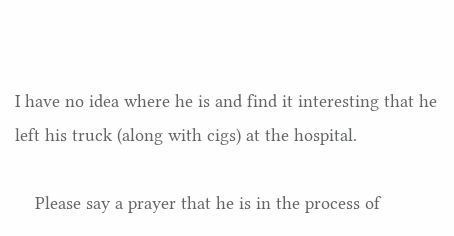I have no idea where he is and find it interesting that he left his truck (along with cigs) at the hospital.

    Please say a prayer that he is in the process of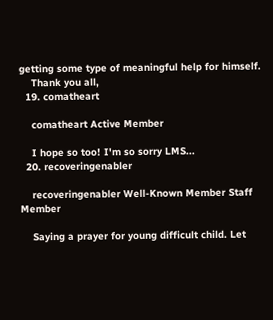getting some type of meaningful help for himself.
    Thank you all,
  19. comatheart

    comatheart Active Member

    I hope so too! I'm so sorry LMS...
  20. recoveringenabler

    recoveringenabler Well-Known Member Staff Member

    Saying a prayer for young difficult child. Let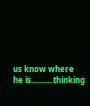us know where he is...........thinking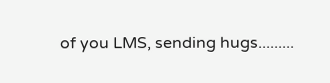of you LMS, sending hugs.........